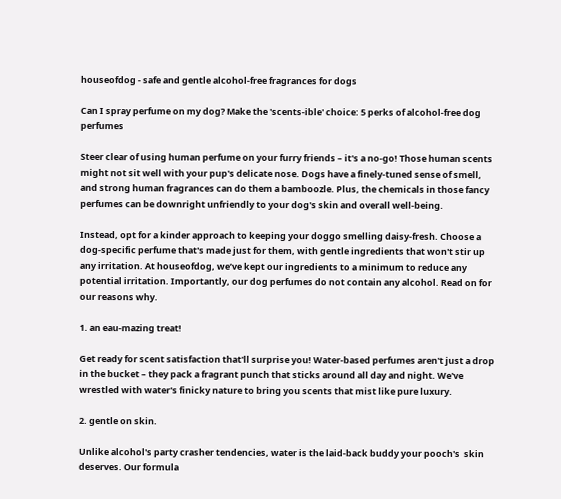houseofdog - safe and gentle alcohol-free fragrances for dogs

Can I spray perfume on my dog? Make the 'scents-ible' choice: 5 perks of alcohol-free dog perfumes

Steer clear of using human perfume on your furry friends – it's a no-go! Those human scents might not sit well with your pup's delicate nose. Dogs have a finely-tuned sense of smell, and strong human fragrances can do them a bamboozle. Plus, the chemicals in those fancy perfumes can be downright unfriendly to your dog's skin and overall well-being.

Instead, opt for a kinder approach to keeping your doggo smelling daisy-fresh. Choose a dog-specific perfume that's made just for them, with gentle ingredients that won't stir up any irritation. At houseofdog, we’ve kept our ingredients to a minimum to reduce any potential irritation. Importantly, our dog perfumes do not contain any alcohol. Read on for our reasons why.

1. an eau-mazing treat!

Get ready for scent satisfaction that'll surprise you! Water-based perfumes aren't just a drop in the bucket – they pack a fragrant punch that sticks around all day and night. We've wrestled with water's finicky nature to bring you scents that mist like pure luxury.

2. gentle on skin.

Unlike alcohol's party crasher tendencies, water is the laid-back buddy your pooch's  skin deserves. Our formula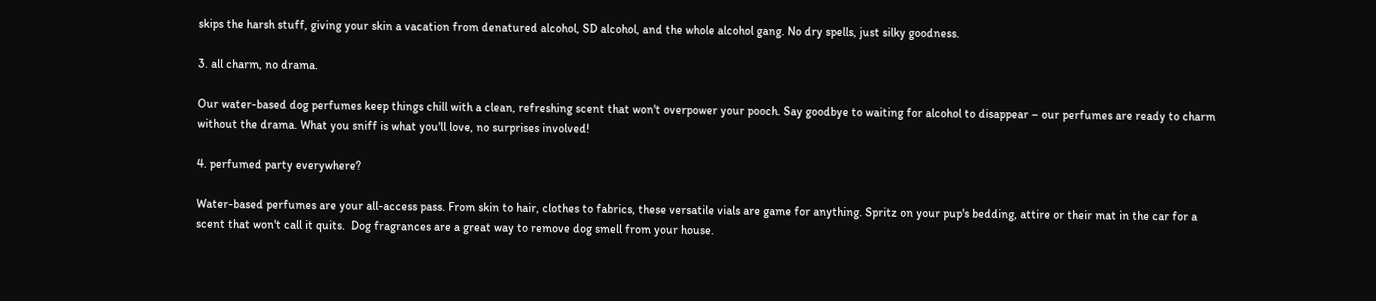skips the harsh stuff, giving your skin a vacation from denatured alcohol, SD alcohol, and the whole alcohol gang. No dry spells, just silky goodness.

3. all charm, no drama.

Our water-based dog perfumes keep things chill with a clean, refreshing scent that won't overpower your pooch. Say goodbye to waiting for alcohol to disappear – our perfumes are ready to charm without the drama. What you sniff is what you'll love, no surprises involved!

4. perfumed party everywhere?

Water-based perfumes are your all-access pass. From skin to hair, clothes to fabrics, these versatile vials are game for anything. Spritz on your pup's bedding, attire or their mat in the car for a scent that won't call it quits.  Dog fragrances are a great way to remove dog smell from your house.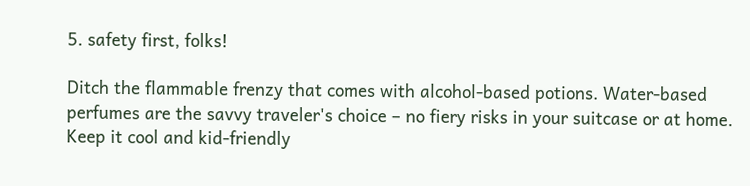5. safety first, folks!

Ditch the flammable frenzy that comes with alcohol-based potions. Water-based perfumes are the savvy traveler's choice – no fiery risks in your suitcase or at home. Keep it cool and kid-friendly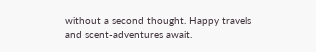without a second thought. Happy travels and scent-adventures await.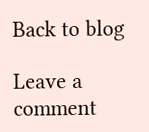Back to blog

Leave a comment